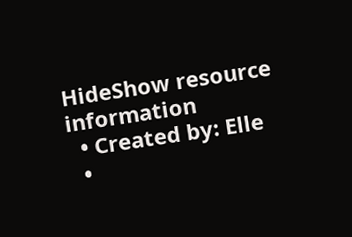HideShow resource information
  • Created by: Elle
  •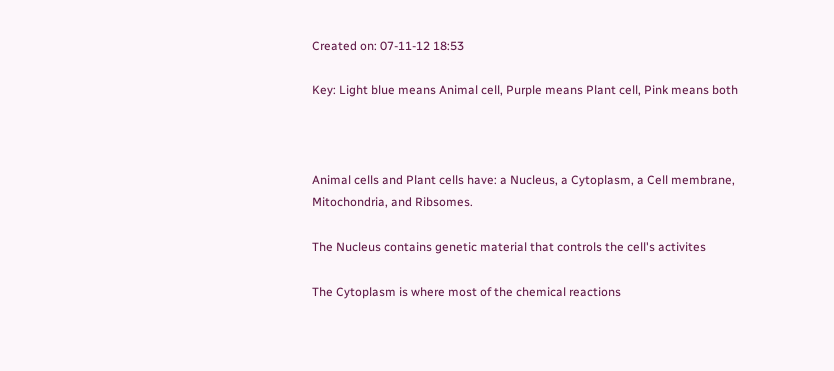Created on: 07-11-12 18:53

Key: Light blue means Animal cell, Purple means Plant cell, Pink means both



Animal cells and Plant cells have: a Nucleus, a Cytoplasm, a Cell membrane, Mitochondria, and Ribsomes.

The Nucleus contains genetic material that controls the cell's activites

The Cytoplasm is where most of the chemical reactions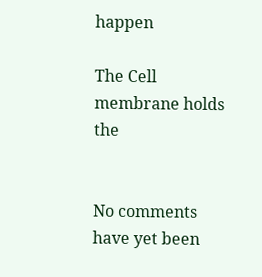happen

The Cell membrane holds the


No comments have yet been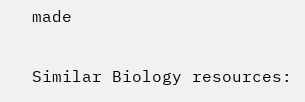made

Similar Biology resources: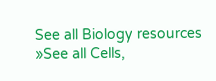See all Biology resources »See all Cells,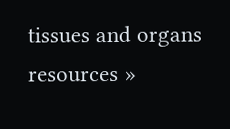tissues and organs resources »